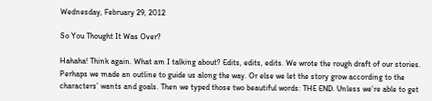Wednesday, February 29, 2012

So You Thought It Was Over?

Hahaha! Think again. What am I talking about? Edits, edits, edits. We wrote the rough draft of our stories. Perhaps we made an outline to guide us along the way. Or else we let the story grow according to the characters’ wants and goals. Then we typed those two beautiful words: THE END. Unless we’re able to get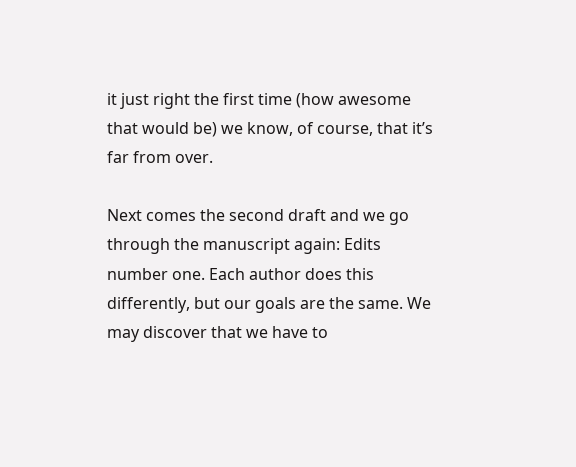it just right the first time (how awesome that would be) we know, of course, that it’s far from over.

Next comes the second draft and we go through the manuscript again: Edits number one. Each author does this differently, but our goals are the same. We may discover that we have to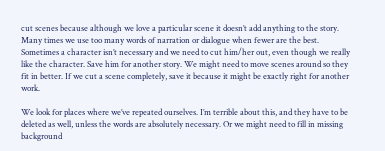cut scenes because although we love a particular scene it doesn’t add anything to the story. Many times we use too many words of narration or dialogue when fewer are the best. Sometimes a character isn’t necessary and we need to cut him/her out, even though we really like the character. Save him for another story. We might need to move scenes around so they fit in better. If we cut a scene completely, save it because it might be exactly right for another work.

We look for places where we’ve repeated ourselves. I’m terrible about this, and they have to be deleted as well, unless the words are absolutely necessary. Or we might need to fill in missing background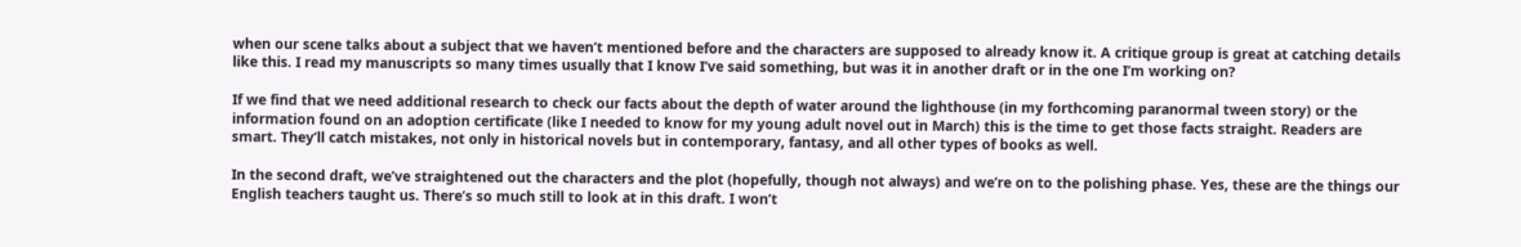when our scene talks about a subject that we haven’t mentioned before and the characters are supposed to already know it. A critique group is great at catching details like this. I read my manuscripts so many times usually that I know I’ve said something, but was it in another draft or in the one I’m working on?

If we find that we need additional research to check our facts about the depth of water around the lighthouse (in my forthcoming paranormal tween story) or the information found on an adoption certificate (like I needed to know for my young adult novel out in March) this is the time to get those facts straight. Readers are smart. They’ll catch mistakes, not only in historical novels but in contemporary, fantasy, and all other types of books as well.

In the second draft, we’ve straightened out the characters and the plot (hopefully, though not always) and we’re on to the polishing phase. Yes, these are the things our English teachers taught us. There’s so much still to look at in this draft. I won’t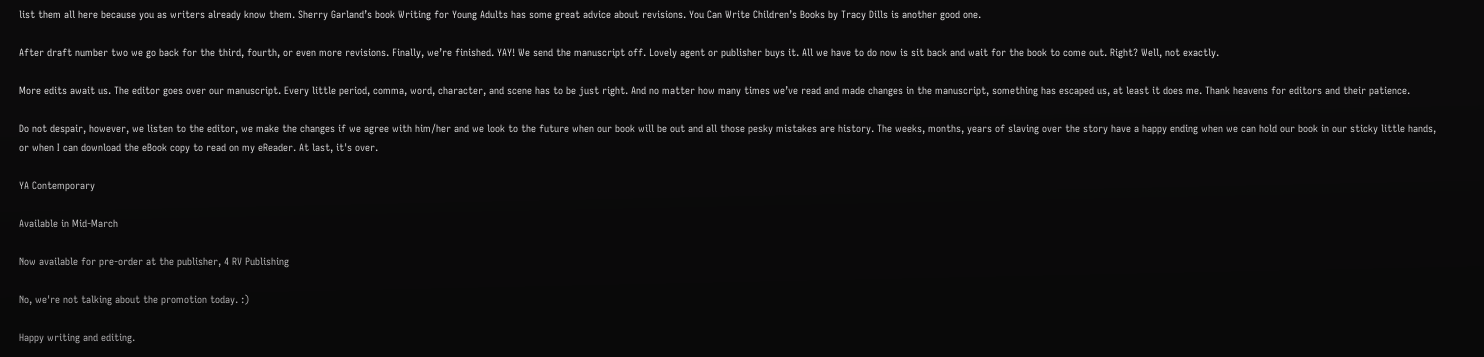list them all here because you as writers already know them. Sherry Garland’s book Writing for Young Adults has some great advice about revisions. You Can Write Children’s Books by Tracy Dills is another good one.

After draft number two we go back for the third, fourth, or even more revisions. Finally, we’re finished. YAY! We send the manuscript off. Lovely agent or publisher buys it. All we have to do now is sit back and wait for the book to come out. Right? Well, not exactly.

More edits await us. The editor goes over our manuscript. Every little period, comma, word, character, and scene has to be just right. And no matter how many times we’ve read and made changes in the manuscript, something has escaped us, at least it does me. Thank heavens for editors and their patience.

Do not despair, however, we listen to the editor, we make the changes if we agree with him/her and we look to the future when our book will be out and all those pesky mistakes are history. The weeks, months, years of slaving over the story have a happy ending when we can hold our book in our sticky little hands, or when I can download the eBook copy to read on my eReader. At last, it's over.

YA Contemporary

Available in Mid-March

Now available for pre-order at the publisher, 4 RV Publishing

No, we're not talking about the promotion today. :)

Happy writing and editing.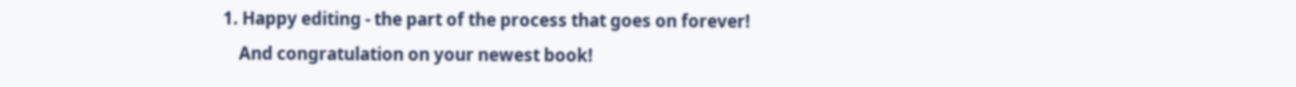1. Happy editing - the part of the process that goes on forever!
    And congratulation on your newest book!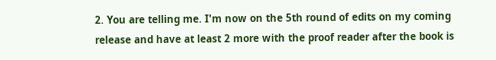2. You are telling me. I'm now on the 5th round of edits on my coming release and have at least 2 more with the proof reader after the book is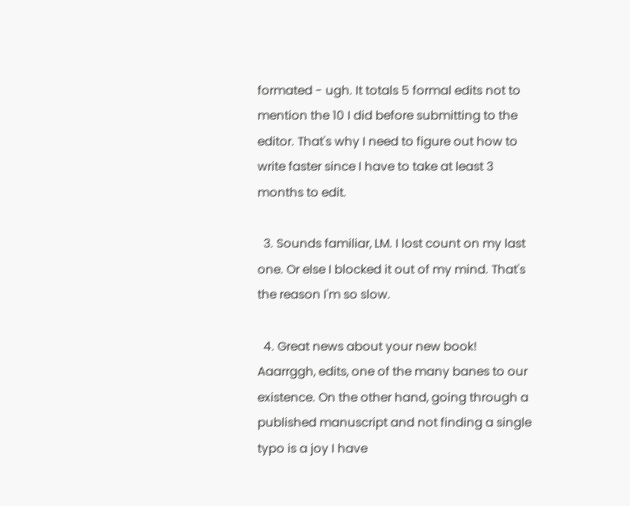formated - ugh. It totals 5 formal edits not to mention the 10 I did before submitting to the editor. That's why I need to figure out how to write faster since I have to take at least 3 months to edit.

  3. Sounds familiar, LM. I lost count on my last one. Or else I blocked it out of my mind. That's the reason I'm so slow.

  4. Great news about your new book! Aaarrggh, edits, one of the many banes to our existence. On the other hand, going through a published manuscript and not finding a single typo is a joy I have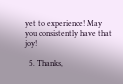yet to experience! May you consistently have that joy!

  5. Thanks,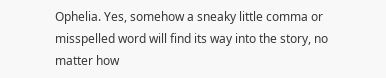Ophelia. Yes, somehow a sneaky little comma or misspelled word will find its way into the story, no matter how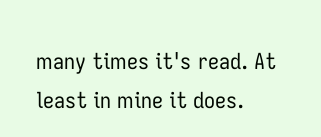many times it's read. At least in mine it does.